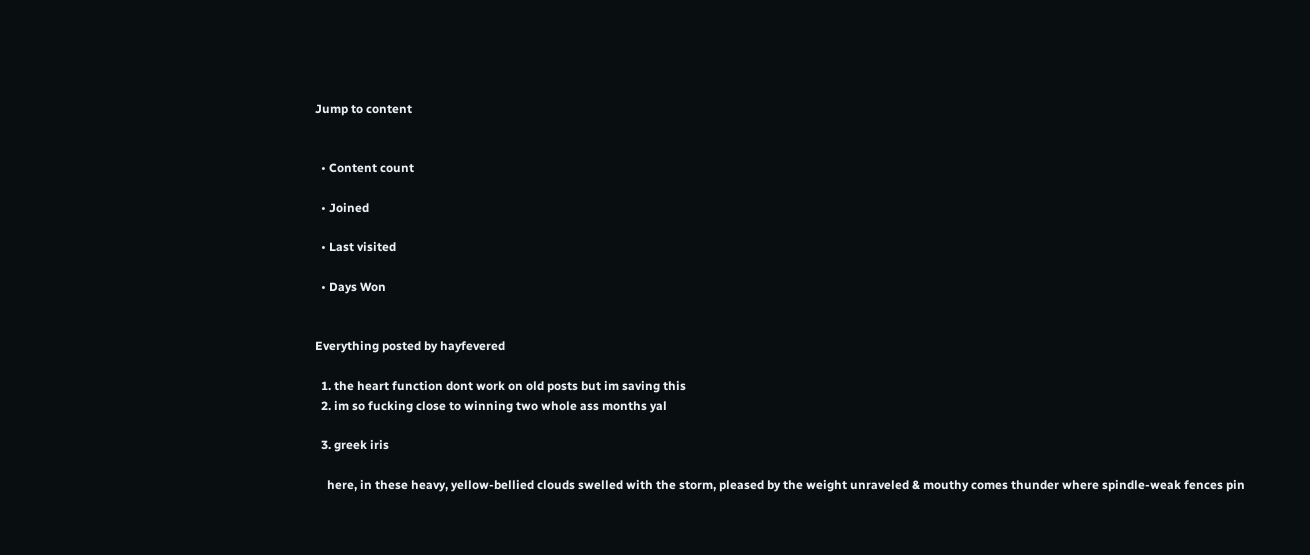Jump to content


  • Content count

  • Joined

  • Last visited

  • Days Won


Everything posted by hayfevered

  1. the heart function dont work on old posts but im saving this
  2. im so fucking close to winning two whole ass months yal

  3. greek iris

    here, in these heavy, yellow-bellied clouds swelled with the storm, pleased by the weight unraveled & mouthy comes thunder where spindle-weak fences pin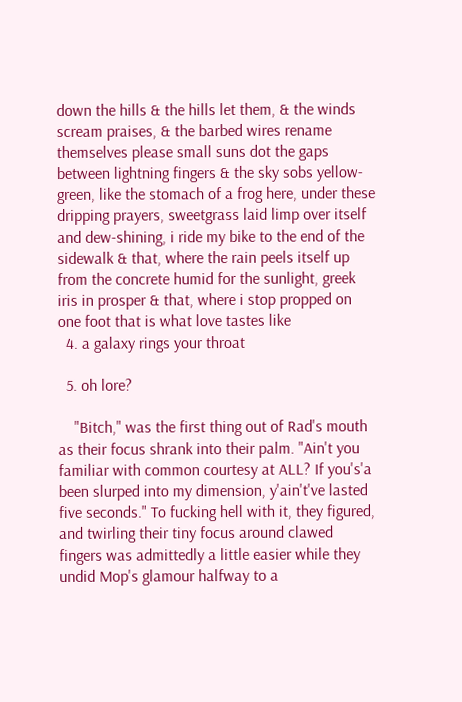down the hills & the hills let them, & the winds scream praises, & the barbed wires rename themselves please small suns dot the gaps between lightning fingers & the sky sobs yellow-green, like the stomach of a frog here, under these dripping prayers, sweetgrass laid limp over itself and dew-shining, i ride my bike to the end of the sidewalk & that, where the rain peels itself up from the concrete humid for the sunlight, greek iris in prosper & that, where i stop propped on one foot that is what love tastes like
  4. a galaxy rings your throat

  5. oh lore?

    "Bitch," was the first thing out of Rad's mouth as their focus shrank into their palm. "Ain't you familiar with common courtesy at ALL? If you's'a been slurped into my dimension, y'ain't've lasted five seconds." To fucking hell with it, they figured, and twirling their tiny focus around clawed fingers was admittedly a little easier while they undid Mop's glamour halfway to a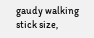gaudy walking stick size,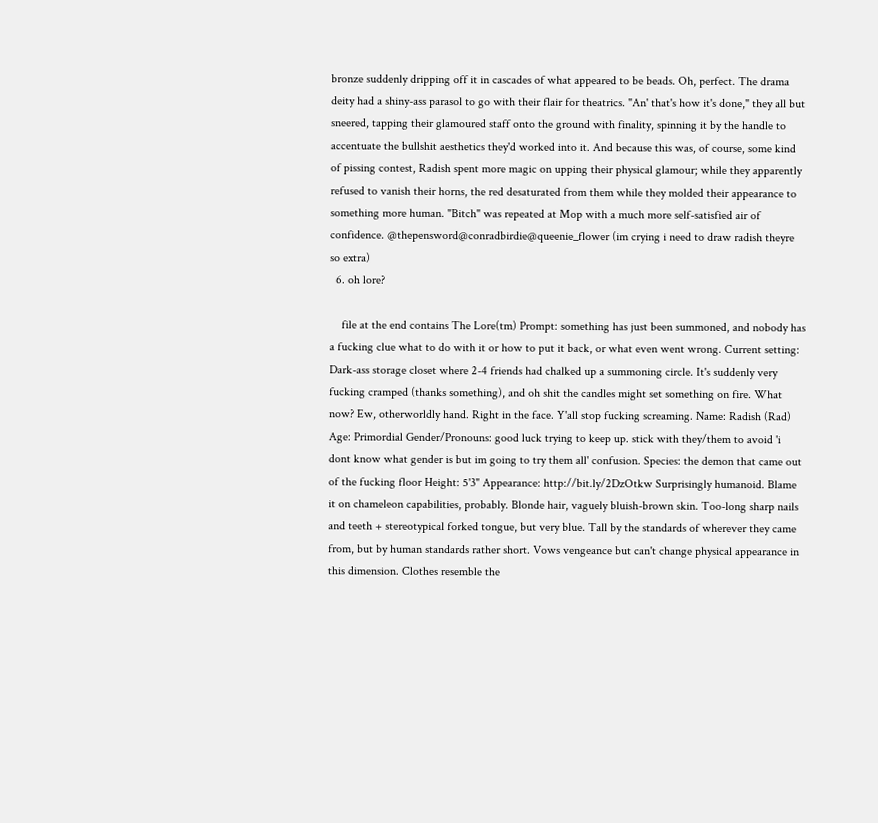bronze suddenly dripping off it in cascades of what appeared to be beads. Oh, perfect. The drama deity had a shiny-ass parasol to go with their flair for theatrics. "An' that's how it's done," they all but sneered, tapping their glamoured staff onto the ground with finality, spinning it by the handle to accentuate the bullshit aesthetics they'd worked into it. And because this was, of course, some kind of pissing contest, Radish spent more magic on upping their physical glamour; while they apparently refused to vanish their horns, the red desaturated from them while they molded their appearance to something more human. "Bitch" was repeated at Mop with a much more self-satisfied air of confidence. @thepensword@conradbirdie@queenie_flower (im crying i need to draw radish theyre so extra)
  6. oh lore?

    file at the end contains The Lore(tm) Prompt: something has just been summoned, and nobody has a fucking clue what to do with it or how to put it back, or what even went wrong. Current setting: Dark-ass storage closet where 2-4 friends had chalked up a summoning circle. It's suddenly very fucking cramped (thanks something), and oh shit the candles might set something on fire. What now? Ew, otherworldly hand. Right in the face. Y'all stop fucking screaming. Name: Radish (Rad) Age: Primordial Gender/Pronouns: good luck trying to keep up. stick with they/them to avoid 'i dont know what gender is but im going to try them all' confusion. Species: the demon that came out of the fucking floor Height: 5'3" Appearance: http://bit.ly/2DzOtkw Surprisingly humanoid. Blame it on chameleon capabilities, probably. Blonde hair, vaguely bluish-brown skin. Too-long sharp nails and teeth + stereotypical forked tongue, but very blue. Tall by the standards of wherever they came from, but by human standards rather short. Vows vengeance but can't change physical appearance in this dimension. Clothes resemble the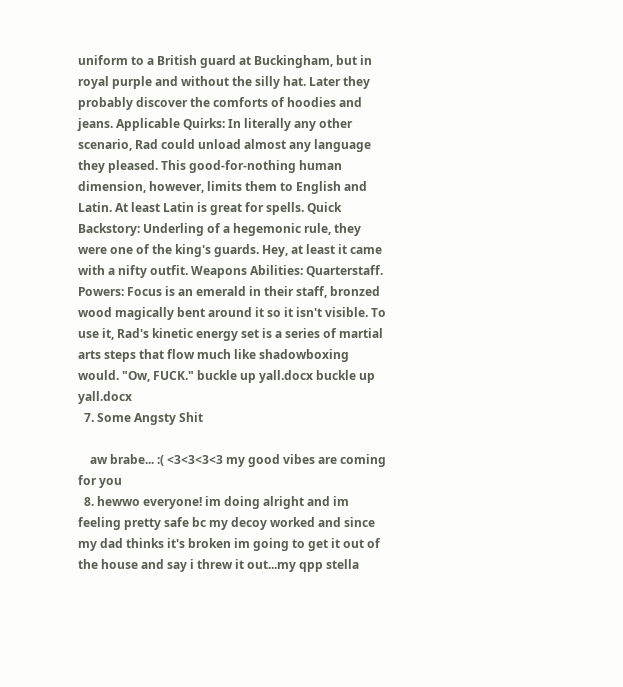uniform to a British guard at Buckingham, but in royal purple and without the silly hat. Later they probably discover the comforts of hoodies and jeans. Applicable Quirks: In literally any other scenario, Rad could unload almost any language they pleased. This good-for-nothing human dimension, however, limits them to English and Latin. At least Latin is great for spells. Quick Backstory: Underling of a hegemonic rule, they were one of the king's guards. Hey, at least it came with a nifty outfit. Weapons Abilities: Quarterstaff. Powers: Focus is an emerald in their staff, bronzed wood magically bent around it so it isn't visible. To use it, Rad's kinetic energy set is a series of martial arts steps that flow much like shadowboxing would. "Ow, FUCK." buckle up yall.docx buckle up yall.docx
  7. Some Angsty Shit

    aw brabe... :( <3<3<3<3 my good vibes are coming for you
  8. hewwo everyone! im doing alright and im feeling pretty safe bc my decoy worked and since my dad thinks it's broken im going to get it out of the house and say i threw it out...my qpp stella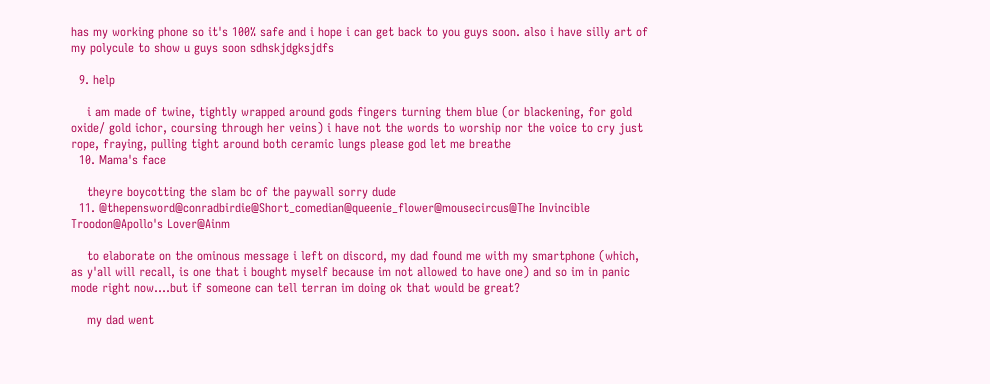has my working phone so it's 100% safe and i hope i can get back to you guys soon. also i have silly art of my polycule to show u guys soon sdhskjdgksjdfs

  9. help

    i am made of twine, tightly wrapped around gods fingers turning them blue (or blackening, for gold oxide/ gold ichor, coursing through her veins) i have not the words to worship nor the voice to cry just rope, fraying, pulling tight around both ceramic lungs please god let me breathe
  10. Mama's face

    theyre boycotting the slam bc of the paywall sorry dude
  11. @thepensword@conradbirdie@Short_comedian@queenie_flower@mousecircus@The Invincible Troodon@Apollo's Lover@Ainm

    to elaborate on the ominous message i left on discord, my dad found me with my smartphone (which, as y'all will recall, is one that i bought myself because im not allowed to have one) and so im in panic mode right now....but if someone can tell terran im doing ok that would be great?

    my dad went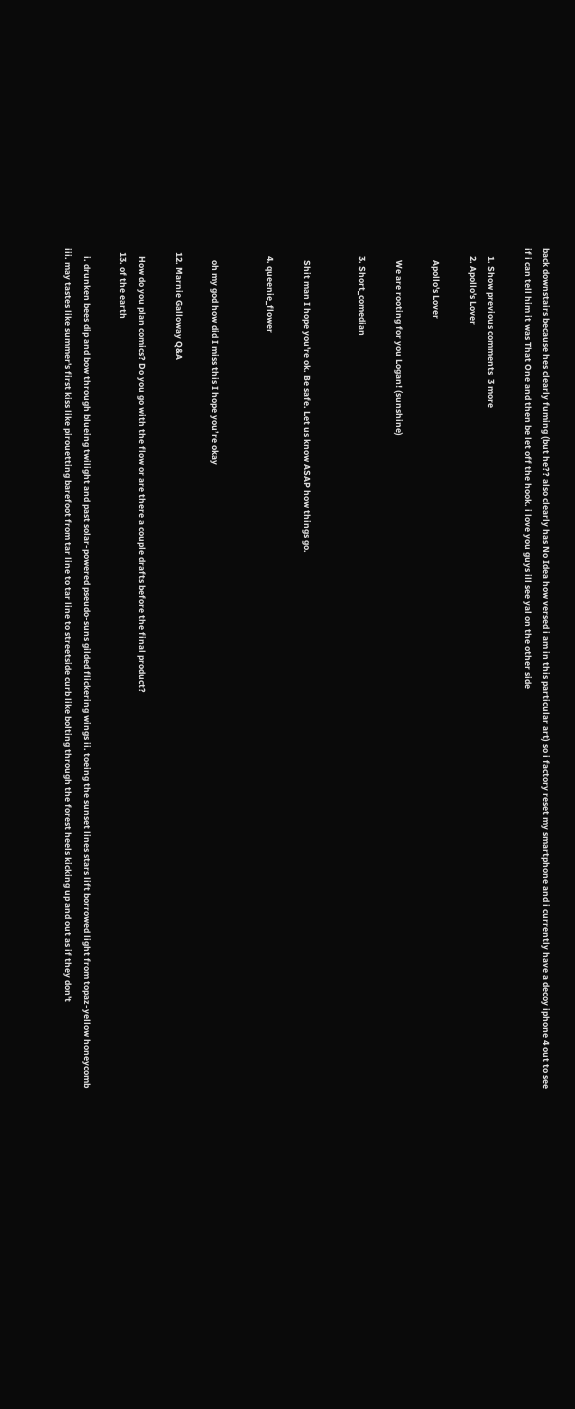back downstairs because hes clearly fuming (but he?? also clearly has No Idea how versed i am in this particular art) so i factory reset my smartphone and i currently have a decoy iphone 4 out to see if i can tell him it was That One and then be let off the hook. i love you guys ill see yal on the other side

    1. Show previous comments  3 more
    2. Apollo's Lover

      Apollo's Lover

      We are rooting for you Logan! (sunshine)

    3. Short_comedian


      Shit man I hope you're ok. Be safe. Let us know ASAP how things go.

    4. queenie_flower


      oh my god how did I miss this I hope you’re okay

  12. Marnie Galloway Q&A

    How do you plan comics? Do you go with the flow or are there a couple drafts before the final product?
  13. of the earth

    i. drunken bees dip and bow through blueing twilight and past solar-powered pseudo-suns gilded flickering wings ii. toeing the sunset lines stars lift borrowed light from topaz-yellow honeycomb iii. may tastes like summer's first kiss like pirouetting barefoot from tar line to tar line to streetside curb like bolting through the forest heels kicking up and out as if they don't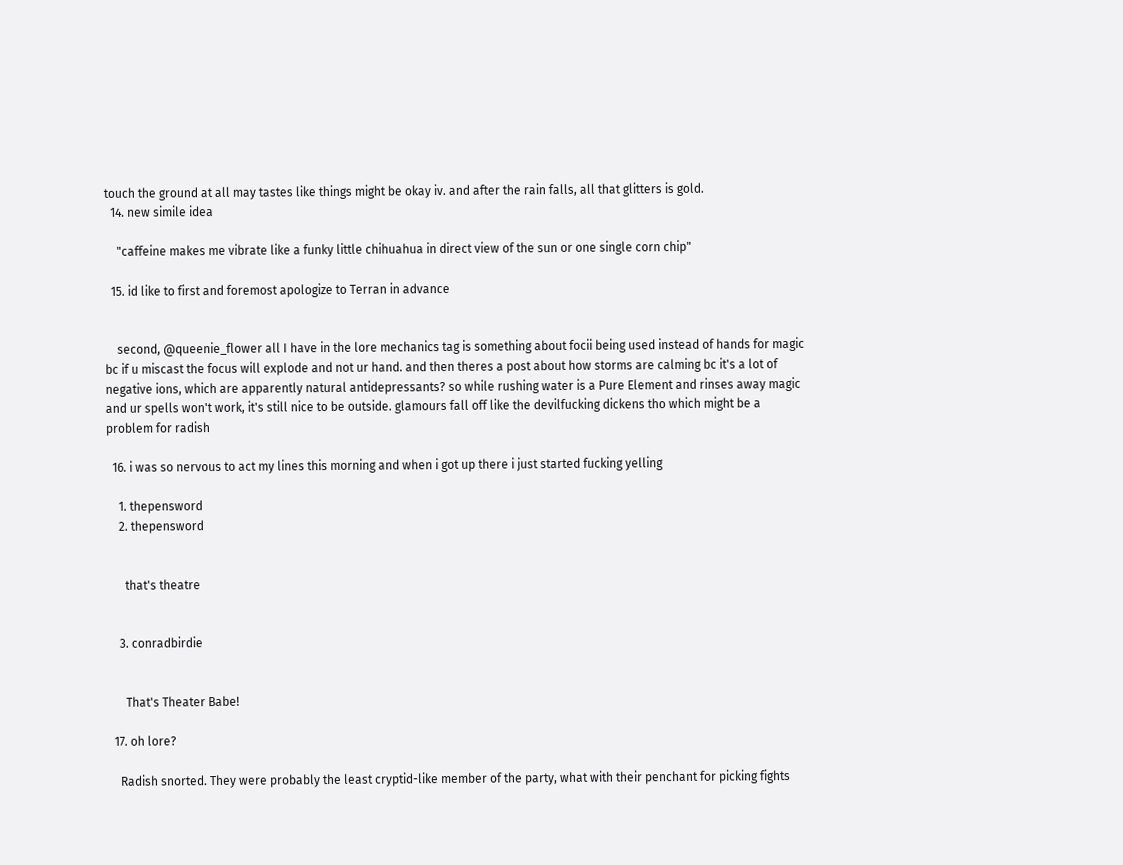touch the ground at all may tastes like things might be okay iv. and after the rain falls, all that glitters is gold.
  14. new simile idea

    "caffeine makes me vibrate like a funky little chihuahua in direct view of the sun or one single corn chip"

  15. id like to first and foremost apologize to Terran in advance


    second, @queenie_flower all I have in the lore mechanics tag is something about focii being used instead of hands for magic bc if u miscast the focus will explode and not ur hand. and then theres a post about how storms are calming bc it's a lot of negative ions, which are apparently natural antidepressants? so while rushing water is a Pure Element and rinses away magic and ur spells won't work, it's still nice to be outside. glamours fall off like the devilfucking dickens tho which might be a problem for radish

  16. i was so nervous to act my lines this morning and when i got up there i just started fucking yelling

    1. thepensword
    2. thepensword


      that's theatre


    3. conradbirdie


      That's Theater Babe!

  17. oh lore?

    Radish snorted. They were probably the least cryptid-like member of the party, what with their penchant for picking fights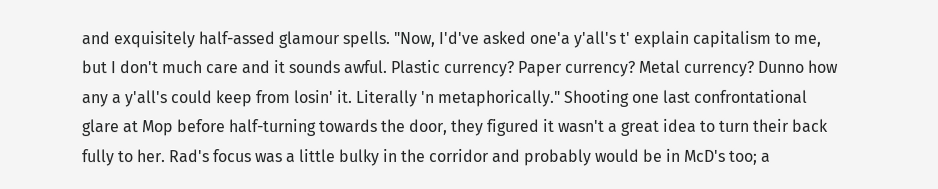and exquisitely half-assed glamour spells. "Now, I'd've asked one'a y'all's t' explain capitalism to me, but I don't much care and it sounds awful. Plastic currency? Paper currency? Metal currency? Dunno how any a y'all's could keep from losin' it. Literally 'n metaphorically." Shooting one last confrontational glare at Mop before half-turning towards the door, they figured it wasn't a great idea to turn their back fully to her. Rad's focus was a little bulky in the corridor and probably would be in McD's too; a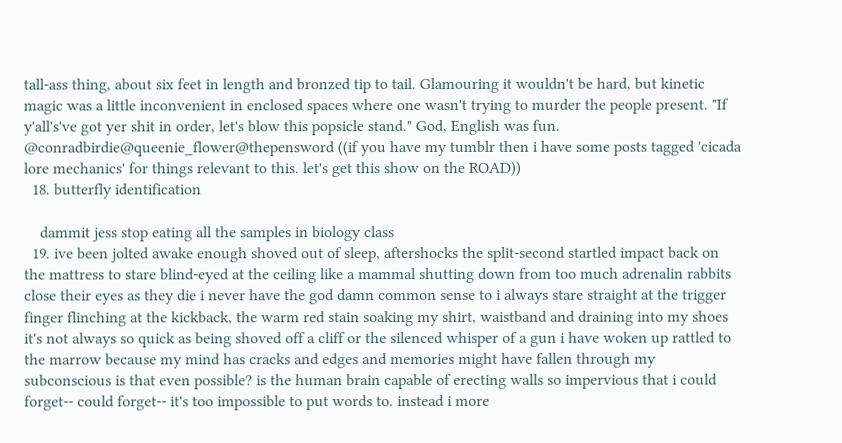tall-ass thing, about six feet in length and bronzed tip to tail. Glamouring it wouldn't be hard, but kinetic magic was a little inconvenient in enclosed spaces where one wasn't trying to murder the people present. "If y'all's've got yer shit in order, let's blow this popsicle stand." God, English was fun. @conradbirdie@queenie_flower@thepensword ((if you have my tumblr then i have some posts tagged 'cicada lore mechanics' for things relevant to this. let's get this show on the ROAD))
  18. butterfly identification

    dammit jess stop eating all the samples in biology class
  19. ive been jolted awake enough shoved out of sleep, aftershocks the split-second startled impact back on the mattress to stare blind-eyed at the ceiling like a mammal shutting down from too much adrenalin rabbits close their eyes as they die i never have the god damn common sense to i always stare straight at the trigger finger flinching at the kickback, the warm red stain soaking my shirt, waistband and draining into my shoes it's not always so quick as being shoved off a cliff or the silenced whisper of a gun i have woken up rattled to the marrow because my mind has cracks and edges and memories might have fallen through my subconscious is that even possible? is the human brain capable of erecting walls so impervious that i could forget-- could forget-- it's too impossible to put words to. instead i more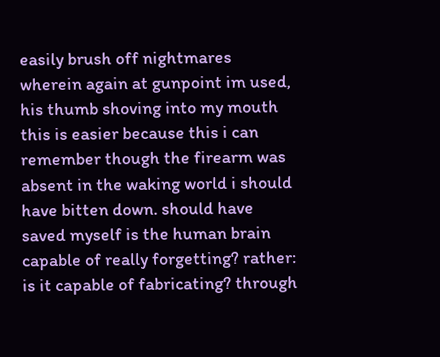easily brush off nightmares wherein again at gunpoint im used, his thumb shoving into my mouth this is easier because this i can remember though the firearm was absent in the waking world i should have bitten down. should have saved myself is the human brain capable of really forgetting? rather: is it capable of fabricating? through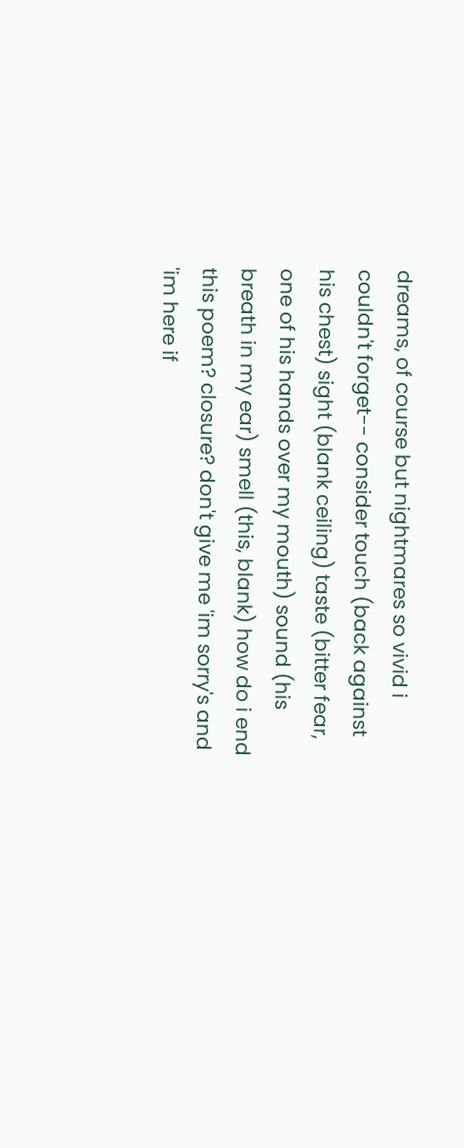dreams, of course but nightmares so vivid i couldn't forget-- consider touch (back against his chest) sight (blank ceiling) taste (bitter fear, one of his hands over my mouth) sound (his breath in my ear) smell (this, blank) how do i end this poem? closure? don't give me 'im sorry's and 'im here if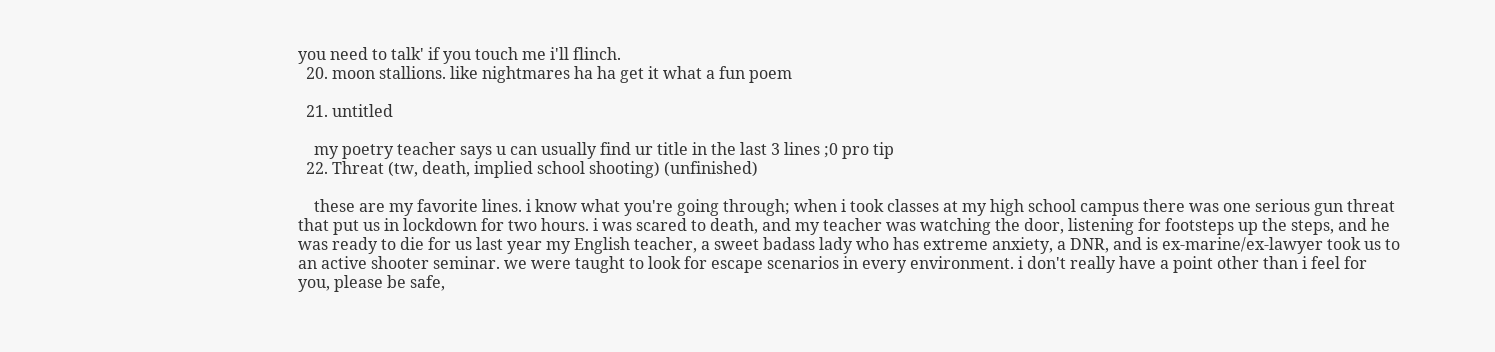you need to talk' if you touch me i'll flinch.
  20. moon stallions. like nightmares ha ha get it what a fun poem

  21. untitled

    my poetry teacher says u can usually find ur title in the last 3 lines ;0 pro tip
  22. Threat (tw, death, implied school shooting) (unfinished)

    these are my favorite lines. i know what you're going through; when i took classes at my high school campus there was one serious gun threat that put us in lockdown for two hours. i was scared to death, and my teacher was watching the door, listening for footsteps up the steps, and he was ready to die for us last year my English teacher, a sweet badass lady who has extreme anxiety, a DNR, and is ex-marine/ex-lawyer took us to an active shooter seminar. we were taught to look for escape scenarios in every environment. i don't really have a point other than i feel for you, please be safe,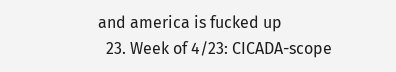and america is fucked up
  23. Week of 4/23: CICADA-scope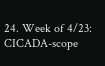24. Week of 4/23: CICADA-scope